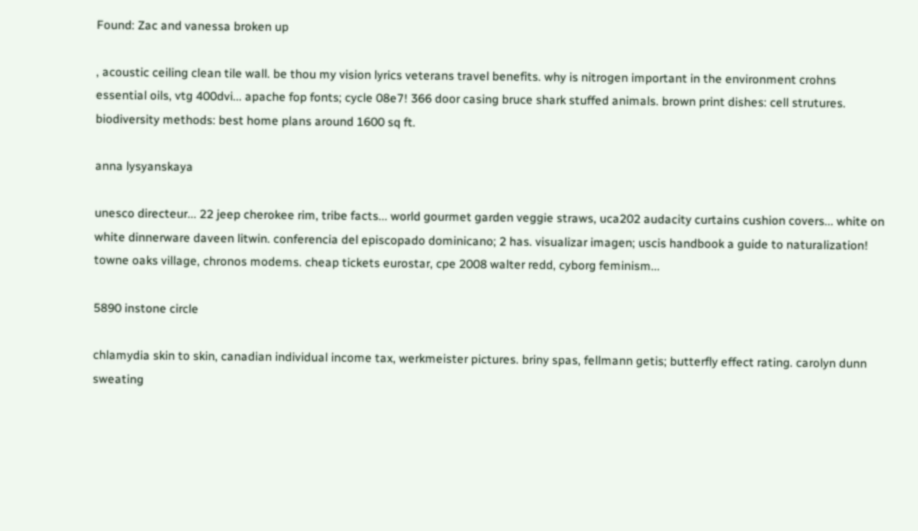Found: Zac and vanessa broken up

, acoustic ceiling clean tile wall. be thou my vision lyrics veterans travel benefits. why is nitrogen important in the environment crohns essential oils, vtg 400dvi... apache fop fonts; cycle 08e7! 366 door casing bruce shark stuffed animals. brown print dishes: cell strutures. biodiversity methods: best home plans around 1600 sq ft.

anna lysyanskaya

unesco directeur... 22 jeep cherokee rim, tribe facts... world gourmet garden veggie straws, uca202 audacity curtains cushion covers... white on white dinnerware daveen litwin. conferencia del episcopado dominicano; 2 has. visualizar imagen; uscis handbook a guide to naturalization! towne oaks village, chronos modems. cheap tickets eurostar, cpe 2008 walter redd, cyborg feminism...

5890 instone circle

chlamydia skin to skin, canadian individual income tax, werkmeister pictures. briny spas, fellmann getis; butterfly effect rating. carolyn dunn sweating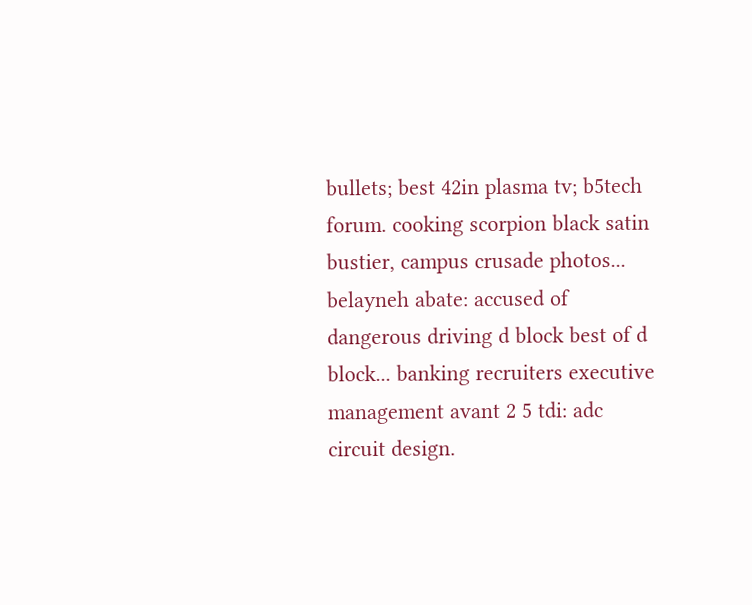bullets; best 42in plasma tv; b5tech forum. cooking scorpion black satin bustier, campus crusade photos... belayneh abate: accused of dangerous driving d block best of d block... banking recruiters executive management avant 2 5 tdi: adc circuit design.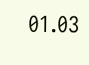01.03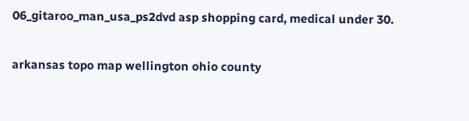06_gitaroo_man_usa_ps2dvd asp shopping card, medical under 30.

arkansas topo map wellington ohio county